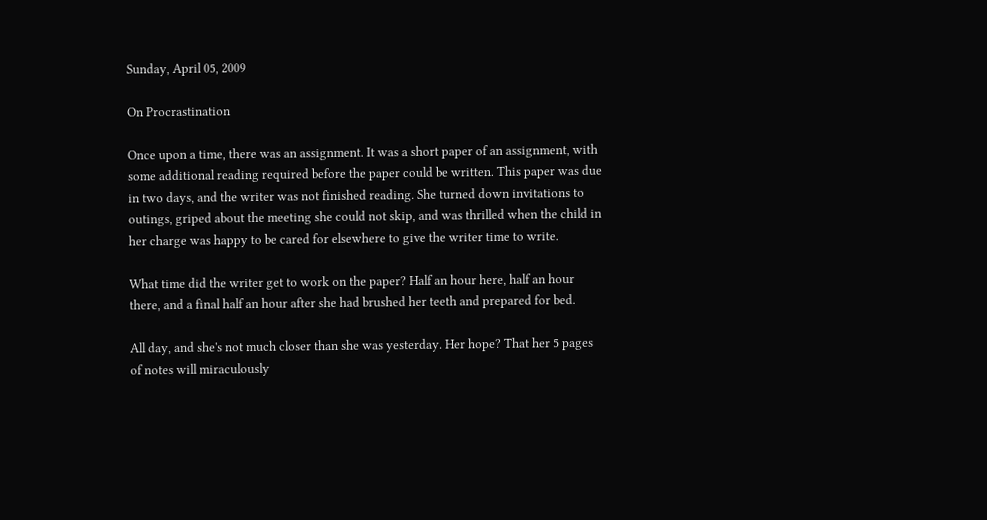Sunday, April 05, 2009

On Procrastination

Once upon a time, there was an assignment. It was a short paper of an assignment, with some additional reading required before the paper could be written. This paper was due in two days, and the writer was not finished reading. She turned down invitations to outings, griped about the meeting she could not skip, and was thrilled when the child in her charge was happy to be cared for elsewhere to give the writer time to write.

What time did the writer get to work on the paper? Half an hour here, half an hour there, and a final half an hour after she had brushed her teeth and prepared for bed.

All day, and she's not much closer than she was yesterday. Her hope? That her 5 pages of notes will miraculously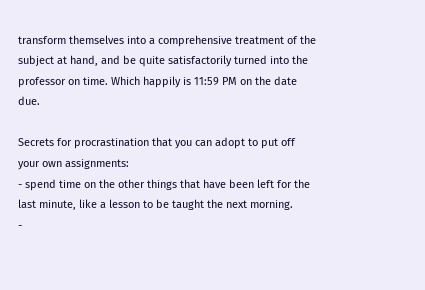transform themselves into a comprehensive treatment of the subject at hand, and be quite satisfactorily turned into the professor on time. Which happily is 11:59 PM on the date due.

Secrets for procrastination that you can adopt to put off your own assignments:
- spend time on the other things that have been left for the last minute, like a lesson to be taught the next morning.
-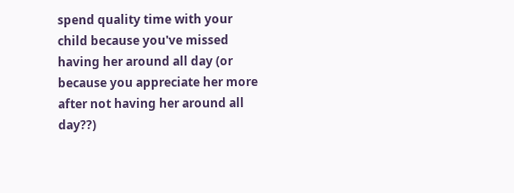spend quality time with your child because you've missed having her around all day (or because you appreciate her more after not having her around all day??)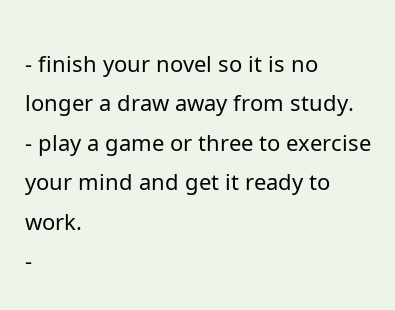- finish your novel so it is no longer a draw away from study.
- play a game or three to exercise your mind and get it ready to work.
-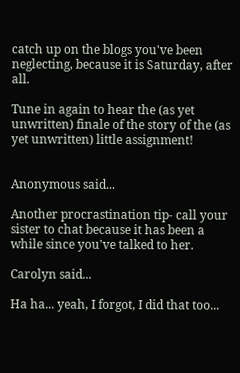catch up on the blogs you've been neglecting, because it is Saturday, after all.

Tune in again to hear the (as yet unwritten) finale of the story of the (as yet unwritten) little assignment!


Anonymous said...

Another procrastination tip- call your sister to chat because it has been a while since you've talked to her.

Carolyn said...

Ha ha... yeah, I forgot, I did that too...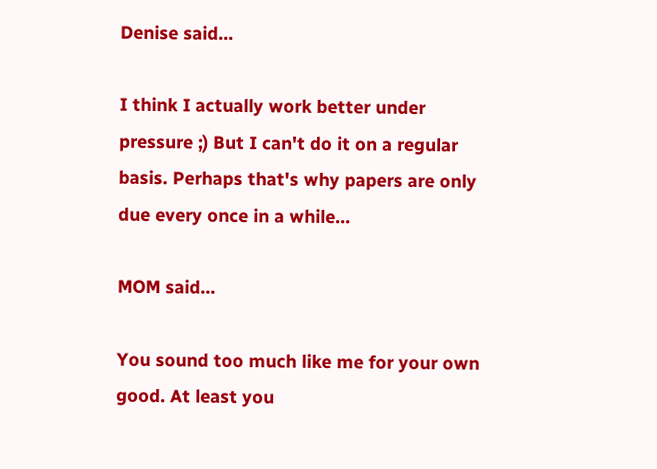Denise said...

I think I actually work better under pressure ;) But I can't do it on a regular basis. Perhaps that's why papers are only due every once in a while...

MOM said...

You sound too much like me for your own good. At least you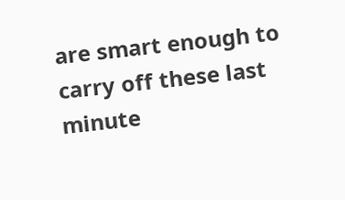are smart enough to carry off these last minute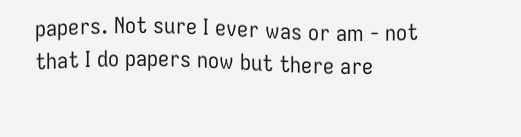papers. Not sure I ever was or am - not that I do papers now but there are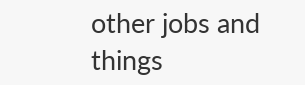other jobs and things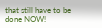that still have to be done NOW!